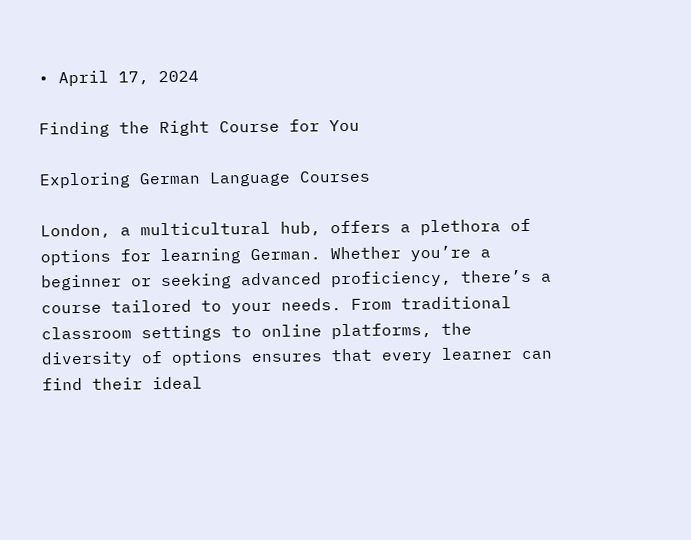• April 17, 2024

Finding the Right Course for You

Exploring German Language Courses

London, a multicultural hub, offers a plethora of options for learning German. Whether you’re a beginner or seeking advanced proficiency, there’s a course tailored to your needs. From traditional classroom settings to online platforms, the diversity of options ensures that every learner can find their ideal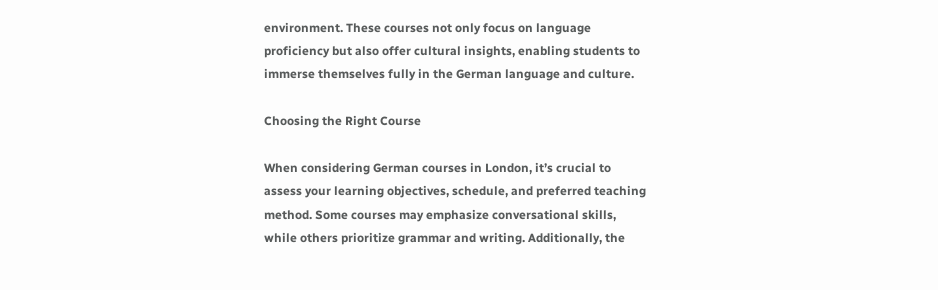environment. These courses not only focus on language proficiency but also offer cultural insights, enabling students to immerse themselves fully in the German language and culture.

Choosing the Right Course

When considering German courses in London, it’s crucial to assess your learning objectives, schedule, and preferred teaching method. Some courses may emphasize conversational skills, while others prioritize grammar and writing. Additionally, the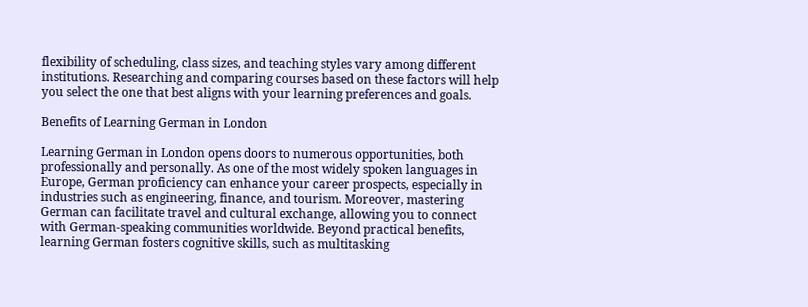flexibility of scheduling, class sizes, and teaching styles vary among different institutions. Researching and comparing courses based on these factors will help you select the one that best aligns with your learning preferences and goals.

Benefits of Learning German in London

Learning German in London opens doors to numerous opportunities, both professionally and personally. As one of the most widely spoken languages in Europe, German proficiency can enhance your career prospects, especially in industries such as engineering, finance, and tourism. Moreover, mastering German can facilitate travel and cultural exchange, allowing you to connect with German-speaking communities worldwide. Beyond practical benefits, learning German fosters cognitive skills, such as multitasking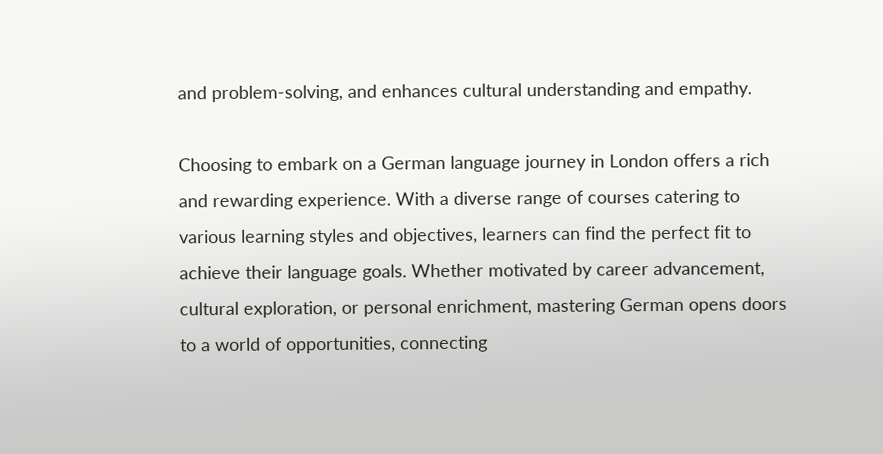and problem-solving, and enhances cultural understanding and empathy.

Choosing to embark on a German language journey in London offers a rich and rewarding experience. With a diverse range of courses catering to various learning styles and objectives, learners can find the perfect fit to achieve their language goals. Whether motivated by career advancement, cultural exploration, or personal enrichment, mastering German opens doors to a world of opportunities, connecting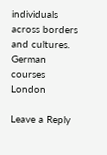individuals across borders and cultures. German courses London

Leave a Reply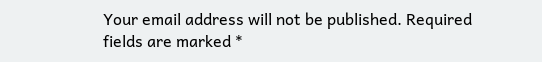Your email address will not be published. Required fields are marked *